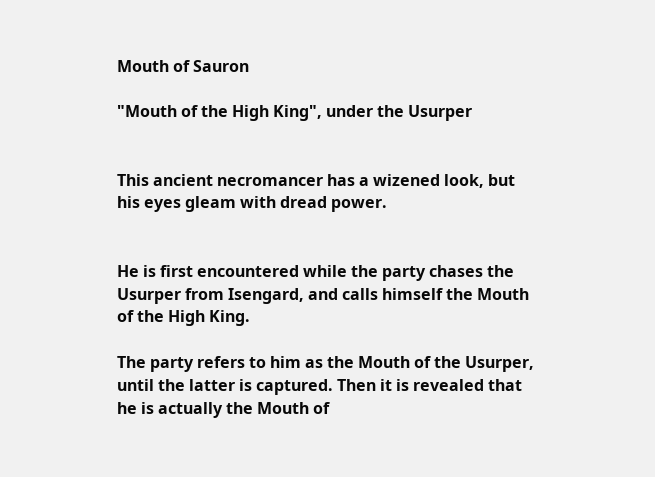Mouth of Sauron

"Mouth of the High King", under the Usurper


This ancient necromancer has a wizened look, but his eyes gleam with dread power.


He is first encountered while the party chases the Usurper from Isengard, and calls himself the Mouth of the High King.

The party refers to him as the Mouth of the Usurper, until the latter is captured. Then it is revealed that he is actually the Mouth of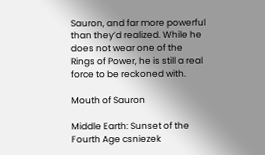Sauron, and far more powerful than they’d realized. While he does not wear one of the Rings of Power, he is still a real force to be reckoned with.

Mouth of Sauron

Middle Earth: Sunset of the Fourth Age csniezek